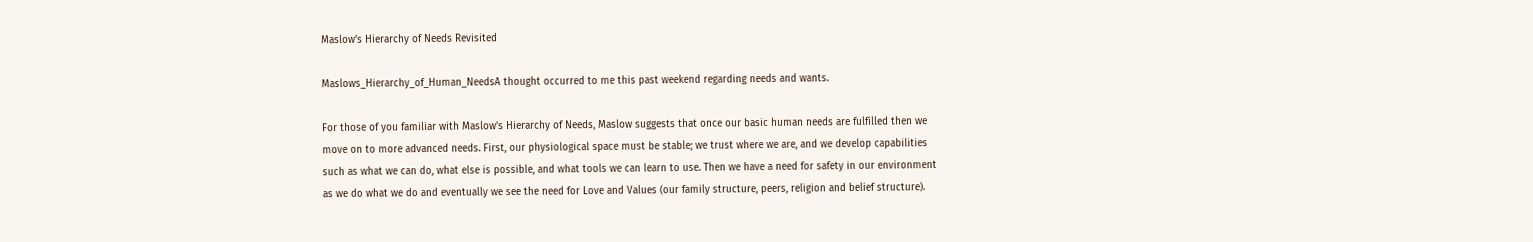Maslow’s Hierarchy of Needs Revisited

Maslows_Hierarchy_of_Human_NeedsA thought occurred to me this past weekend regarding needs and wants.

For those of you familiar with Maslow’s Hierarchy of Needs, Maslow suggests that once our basic human needs are fulfilled then we move on to more advanced needs. First, our physiological space must be stable; we trust where we are, and we develop capabilities such as what we can do, what else is possible, and what tools we can learn to use. Then we have a need for safety in our environment as we do what we do and eventually we see the need for Love and Values (our family structure, peers, religion and belief structure).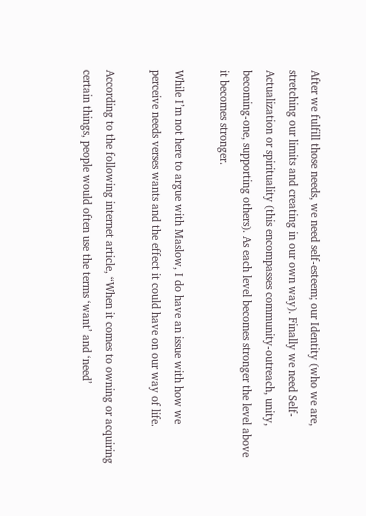After we fulfill those needs, we need self-esteem; our Identity (who we are, stretching our limits and creating in our own way). Finally we need Self-Actualization or spirituality (this encompasses community-outreach, unity, becoming-one, supporting others). As each level becomes stronger the level above it becomes stronger.

While I’m not here to argue with Maslow, I do have an issue with how we perceive needs verses wants and the effect it could have on our way of life.

According to the following internet article, “When it comes to owning or acquiring certain things, people would often use the terms ‘want’ and ‘need’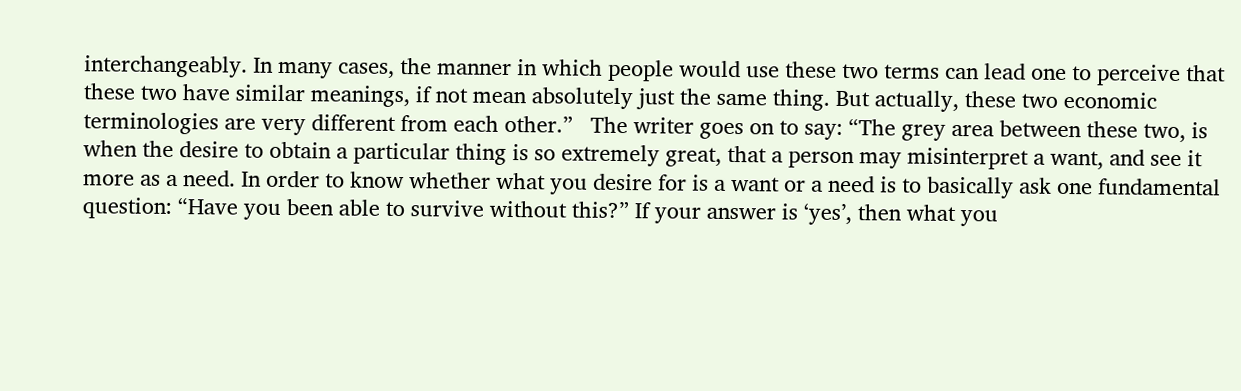interchangeably. In many cases, the manner in which people would use these two terms can lead one to perceive that these two have similar meanings, if not mean absolutely just the same thing. But actually, these two economic terminologies are very different from each other.”   The writer goes on to say: “The grey area between these two, is when the desire to obtain a particular thing is so extremely great, that a person may misinterpret a want, and see it more as a need. In order to know whether what you desire for is a want or a need is to basically ask one fundamental question: “Have you been able to survive without this?” If your answer is ‘yes’, then what you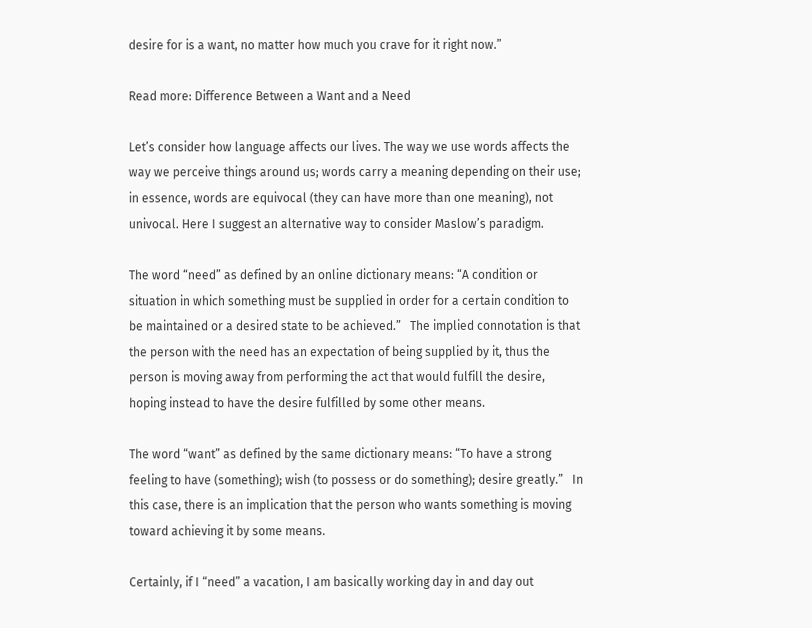desire for is a want, no matter how much you crave for it right now.”

Read more: Difference Between a Want and a Need

Let’s consider how language affects our lives. The way we use words affects the way we perceive things around us; words carry a meaning depending on their use; in essence, words are equivocal (they can have more than one meaning), not univocal. Here I suggest an alternative way to consider Maslow’s paradigm.

The word “need” as defined by an online dictionary means: “A condition or situation in which something must be supplied in order for a certain condition to be maintained or a desired state to be achieved.”   The implied connotation is that the person with the need has an expectation of being supplied by it, thus the person is moving away from performing the act that would fulfill the desire, hoping instead to have the desire fulfilled by some other means.

The word “want” as defined by the same dictionary means: “To have a strong feeling to have (something); wish (to possess or do something); desire greatly.”   In this case, there is an implication that the person who wants something is moving toward achieving it by some means.

Certainly, if I “need” a vacation, I am basically working day in and day out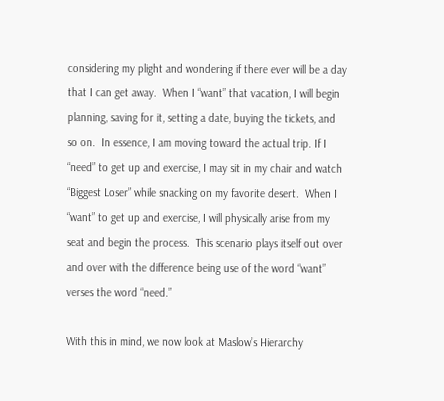considering my plight and wondering if there ever will be a day that I can get away.  When I “want” that vacation, I will begin planning, saving for it, setting a date, buying the tickets, and so on.  In essence, I am moving toward the actual trip. If I “need” to get up and exercise, I may sit in my chair and watch “Biggest Loser” while snacking on my favorite desert.  When I “want” to get up and exercise, I will physically arise from my seat and begin the process.  This scenario plays itself out over and over with the difference being use of the word “want” verses the word “need.”

With this in mind, we now look at Maslow’s Hierarchy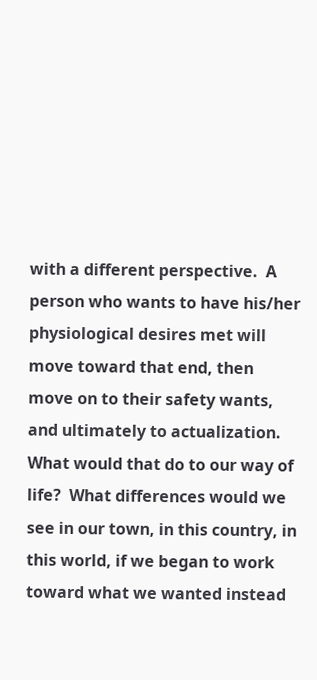with a different perspective.  A person who wants to have his/her physiological desires met will move toward that end, then move on to their safety wants, and ultimately to actualization.  What would that do to our way of life?  What differences would we see in our town, in this country, in this world, if we began to work toward what we wanted instead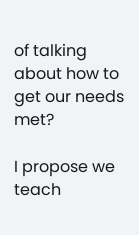of talking about how to get our needs met?

I propose we teach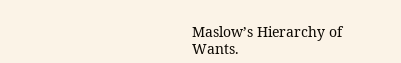Maslow’s Hierarchy of Wants.